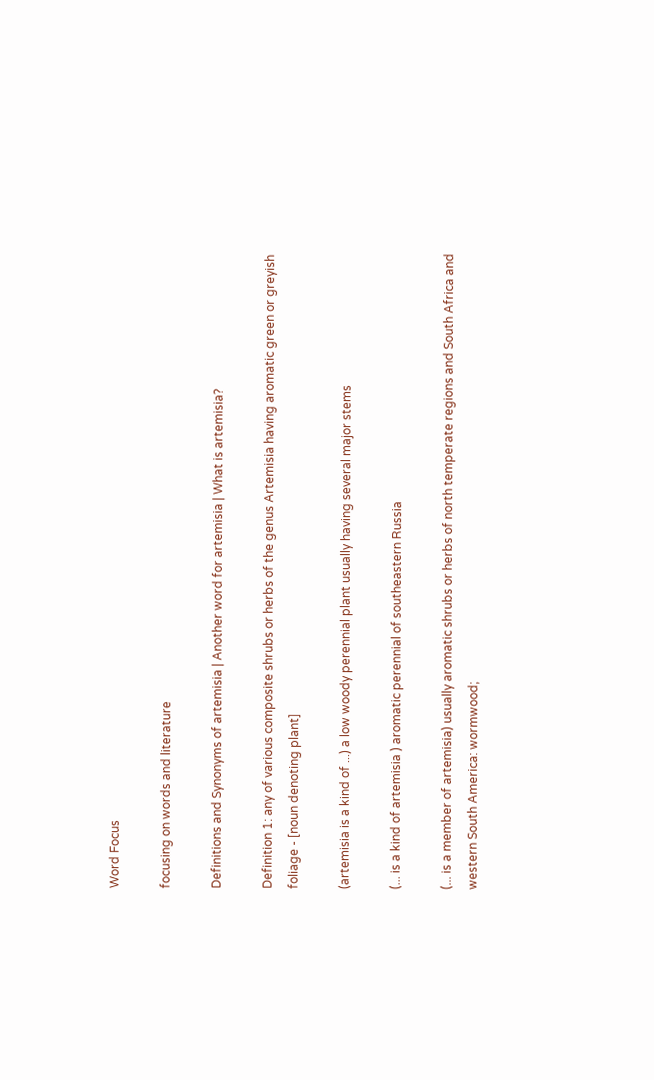Word Focus

focusing on words and literature

Definitions and Synonyms of artemisia | Another word for artemisia | What is artemisia?

Definition 1: any of various composite shrubs or herbs of the genus Artemisia having aromatic green or greyish foliage - [noun denoting plant]

(artemisia is a kind of ...) a low woody perennial plant usually having several major stems

(... is a kind of artemisia ) aromatic perennial of southeastern Russia

(... is a member of artemisia) usually aromatic shrubs or herbs of north temperate regions and South Africa and western South America: wormwood;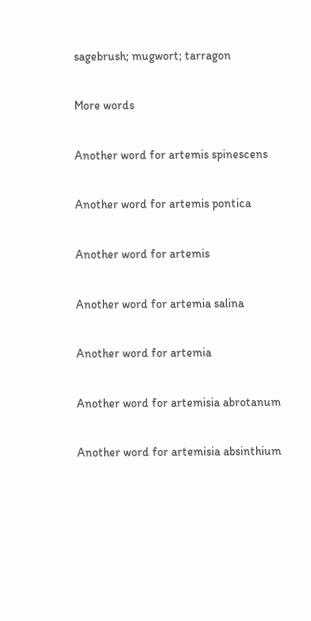sagebrush; mugwort; tarragon

More words

Another word for artemis spinescens

Another word for artemis pontica

Another word for artemis

Another word for artemia salina

Another word for artemia

Another word for artemisia abrotanum

Another word for artemisia absinthium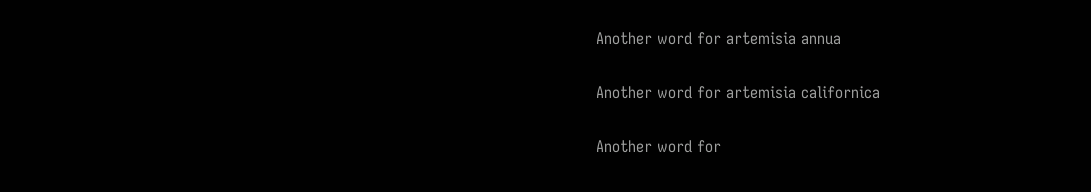Another word for artemisia annua

Another word for artemisia californica

Another word for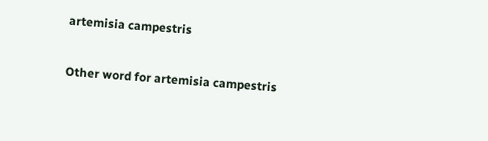artemisia campestris

Other word for artemisia campestris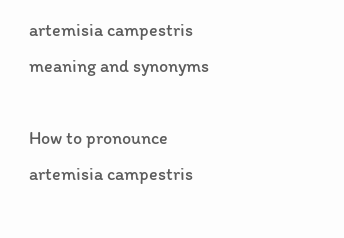artemisia campestris meaning and synonyms

How to pronounce artemisia campestris